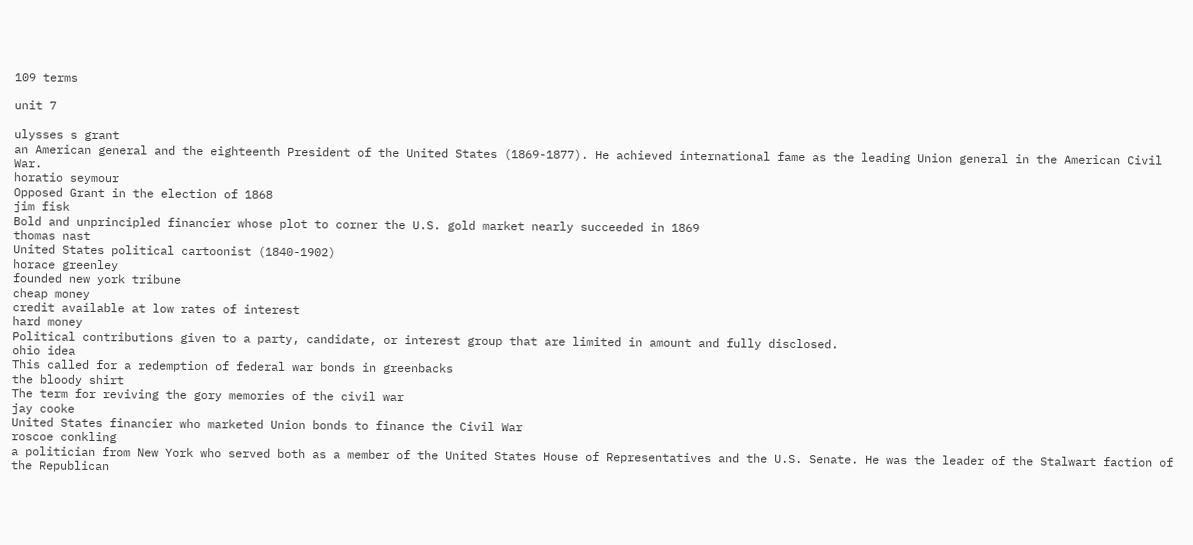109 terms

unit 7

ulysses s grant
an American general and the eighteenth President of the United States (1869-1877). He achieved international fame as the leading Union general in the American Civil War.
horatio seymour
Opposed Grant in the election of 1868
jim fisk
Bold and unprincipled financier whose plot to corner the U.S. gold market nearly succeeded in 1869
thomas nast
United States political cartoonist (1840-1902)
horace greenley
founded new york tribune
cheap money
credit available at low rates of interest
hard money
Political contributions given to a party, candidate, or interest group that are limited in amount and fully disclosed.
ohio idea
This called for a redemption of federal war bonds in greenbacks
the bloody shirt
The term for reviving the gory memories of the civil war
jay cooke
United States financier who marketed Union bonds to finance the Civil War
roscoe conkling
a politician from New York who served both as a member of the United States House of Representatives and the U.S. Senate. He was the leader of the Stalwart faction of the Republican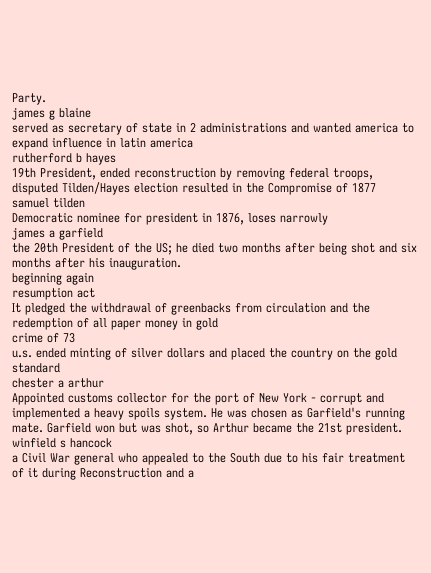Party.
james g blaine
served as secretary of state in 2 administrations and wanted america to expand influence in latin america
rutherford b hayes
19th President, ended reconstruction by removing federal troops, disputed Tilden/Hayes election resulted in the Compromise of 1877
samuel tilden
Democratic nominee for president in 1876, loses narrowly
james a garfield
the 20th President of the US; he died two months after being shot and six months after his inauguration.
beginning again
resumption act
It pledged the withdrawal of greenbacks from circulation and the redemption of all paper money in gold
crime of 73
u.s. ended minting of silver dollars and placed the country on the gold standard
chester a arthur
Appointed customs collector for the port of New York - corrupt and implemented a heavy spoils system. He was chosen as Garfield's running mate. Garfield won but was shot, so Arthur became the 21st president.
winfield s hancock
a Civil War general who appealed to the South due to his fair treatment of it during Reconstruction and a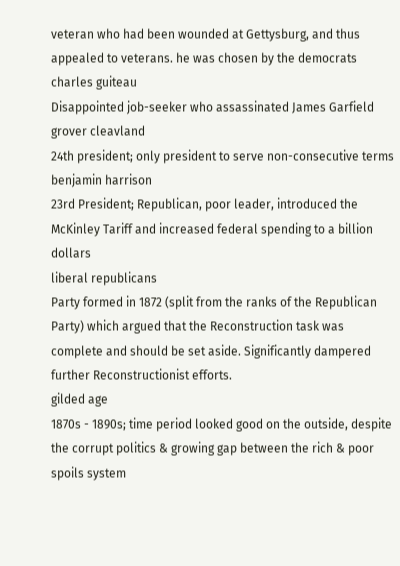veteran who had been wounded at Gettysburg, and thus appealed to veterans. he was chosen by the democrats
charles guiteau
Disappointed job-seeker who assassinated James Garfield
grover cleavland
24th president; only president to serve non-consecutive terms
benjamin harrison
23rd President; Republican, poor leader, introduced the McKinley Tariff and increased federal spending to a billion dollars
liberal republicans
Party formed in 1872 (split from the ranks of the Republican Party) which argued that the Reconstruction task was complete and should be set aside. Significantly dampered further Reconstructionist efforts.
gilded age
1870s - 1890s; time period looked good on the outside, despite the corrupt politics & growing gap between the rich & poor
spoils system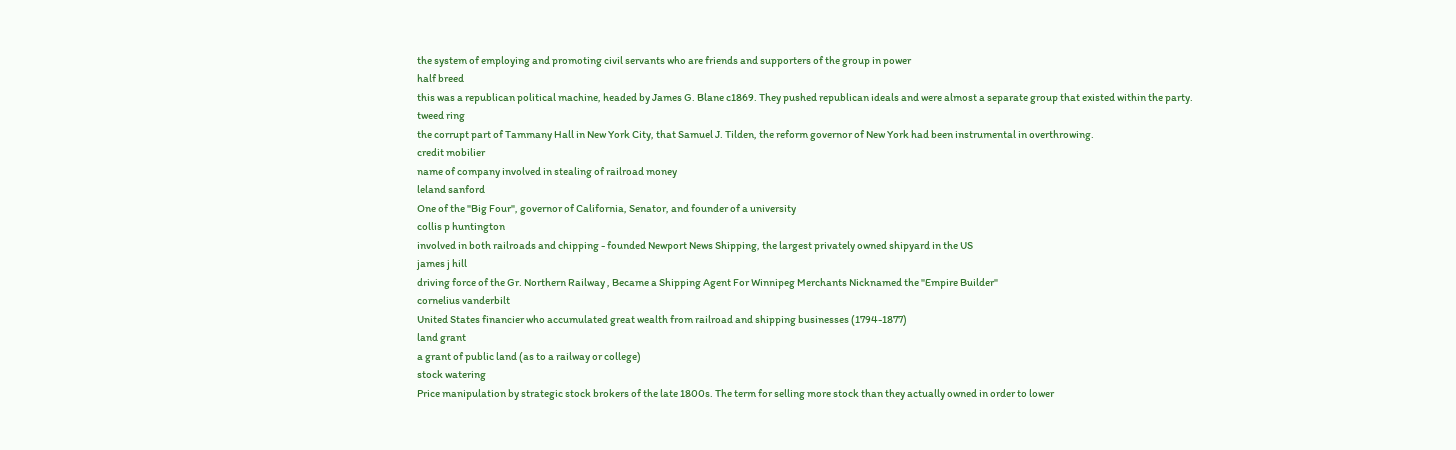the system of employing and promoting civil servants who are friends and supporters of the group in power
half breed
this was a republican political machine, headed by James G. Blane c1869. They pushed republican ideals and were almost a separate group that existed within the party.
tweed ring
the corrupt part of Tammany Hall in New York City, that Samuel J. Tilden, the reform governor of New York had been instrumental in overthrowing.
credit mobilier
name of company involved in stealing of railroad money
leland sanford
One of the "Big Four", governor of California, Senator, and founder of a university
collis p huntington
involved in both railroads and chipping - founded Newport News Shipping, the largest privately owned shipyard in the US
james j hill
driving force of the Gr. Northern Railway , Became a Shipping Agent For Winnipeg Merchants Nicknamed the "Empire Builder"
cornelius vanderbilt
United States financier who accumulated great wealth from railroad and shipping businesses (1794-1877)
land grant
a grant of public land (as to a railway or college)
stock watering
Price manipulation by strategic stock brokers of the late 1800s. The term for selling more stock than they actually owned in order to lower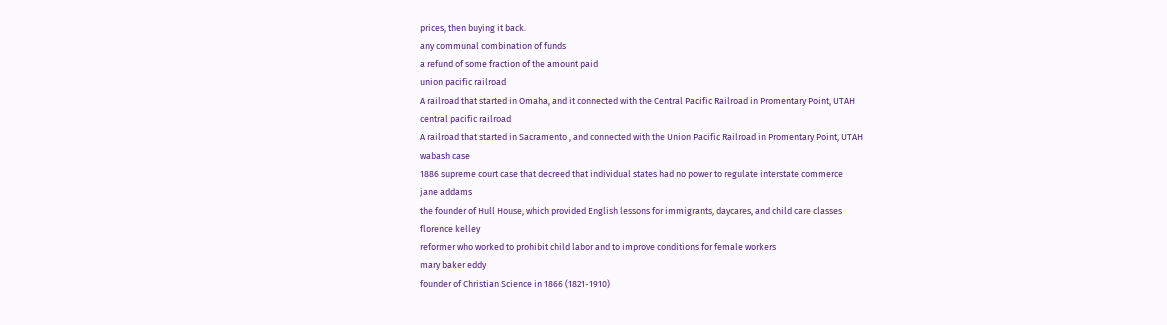prices, then buying it back.
any communal combination of funds
a refund of some fraction of the amount paid
union pacific railroad
A railroad that started in Omaha, and it connected with the Central Pacific Railroad in Promentary Point, UTAH
central pacific railroad
A railroad that started in Sacramento , and connected with the Union Pacific Railroad in Promentary Point, UTAH
wabash case
1886 supreme court case that decreed that individual states had no power to regulate interstate commerce
jane addams
the founder of Hull House, which provided English lessons for immigrants, daycares, and child care classes
florence kelley
reformer who worked to prohibit child labor and to improve conditions for female workers
mary baker eddy
founder of Christian Science in 1866 (1821-1910)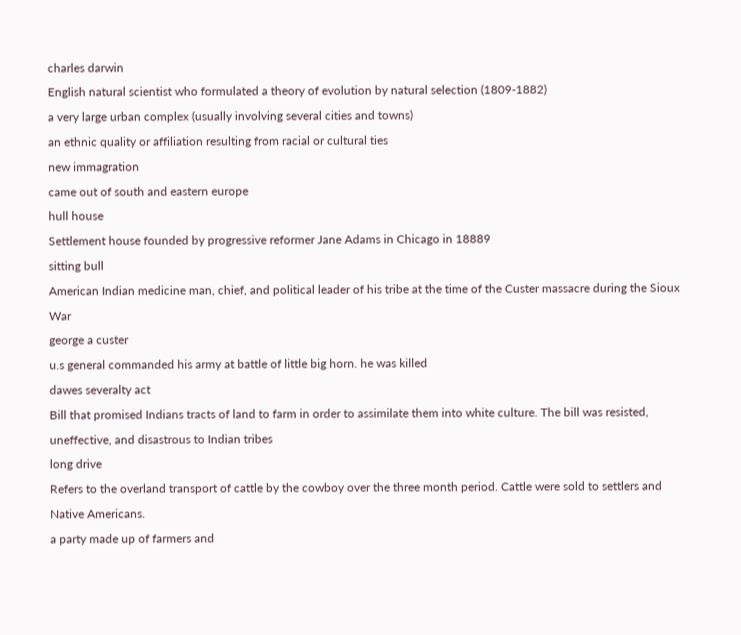charles darwin
English natural scientist who formulated a theory of evolution by natural selection (1809-1882)
a very large urban complex (usually involving several cities and towns)
an ethnic quality or affiliation resulting from racial or cultural ties
new immagration
came out of south and eastern europe
hull house
Settlement house founded by progressive reformer Jane Adams in Chicago in 18889
sitting bull
American Indian medicine man, chief, and political leader of his tribe at the time of the Custer massacre during the Sioux War
george a custer
u.s general commanded his army at battle of little big horn. he was killed
dawes severalty act
Bill that promised Indians tracts of land to farm in order to assimilate them into white culture. The bill was resisted, uneffective, and disastrous to Indian tribes
long drive
Refers to the overland transport of cattle by the cowboy over the three month period. Cattle were sold to settlers and Native Americans.
a party made up of farmers and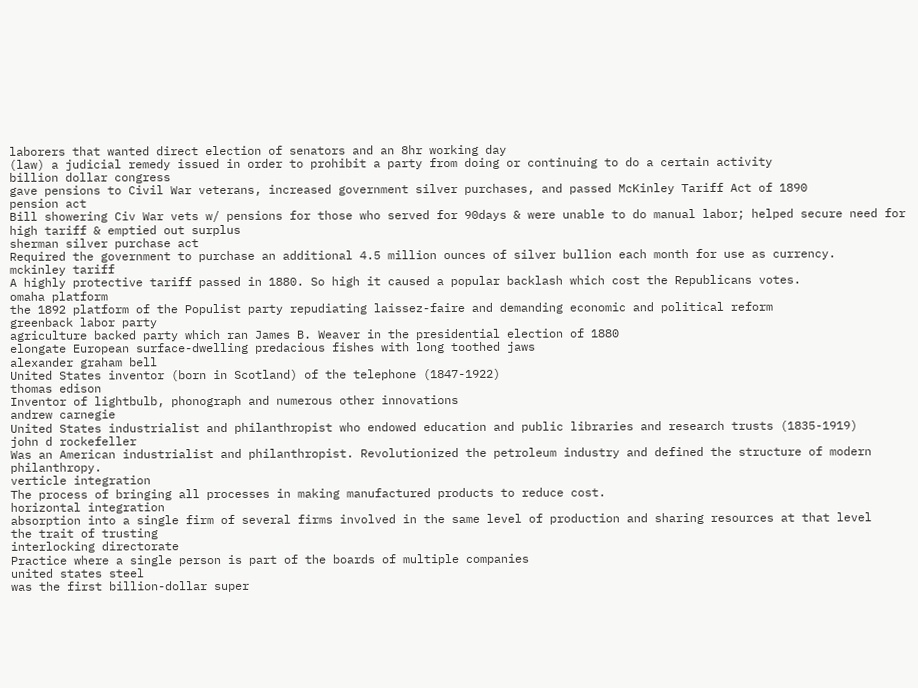laborers that wanted direct election of senators and an 8hr working day
(law) a judicial remedy issued in order to prohibit a party from doing or continuing to do a certain activity
billion dollar congress
gave pensions to Civil War veterans, increased government silver purchases, and passed McKinley Tariff Act of 1890
pension act
Bill showering Civ War vets w/ pensions for those who served for 90days & were unable to do manual labor; helped secure need for high tariff & emptied out surplus
sherman silver purchase act
Required the government to purchase an additional 4.5 million ounces of silver bullion each month for use as currency.
mckinley tariff
A highly protective tariff passed in 1880. So high it caused a popular backlash which cost the Republicans votes.
omaha platform
the 1892 platform of the Populist party repudiating laissez-faire and demanding economic and political reform
greenback labor party
agriculture backed party which ran James B. Weaver in the presidential election of 1880
elongate European surface-dwelling predacious fishes with long toothed jaws
alexander graham bell
United States inventor (born in Scotland) of the telephone (1847-1922)
thomas edison
Inventor of lightbulb, phonograph and numerous other innovations
andrew carnegie
United States industrialist and philanthropist who endowed education and public libraries and research trusts (1835-1919)
john d rockefeller
Was an American industrialist and philanthropist. Revolutionized the petroleum industry and defined the structure of modern philanthropy.
verticle integration
The process of bringing all processes in making manufactured products to reduce cost.
horizontal integration
absorption into a single firm of several firms involved in the same level of production and sharing resources at that level
the trait of trusting
interlocking directorate
Practice where a single person is part of the boards of multiple companies
united states steel
was the first billion-dollar super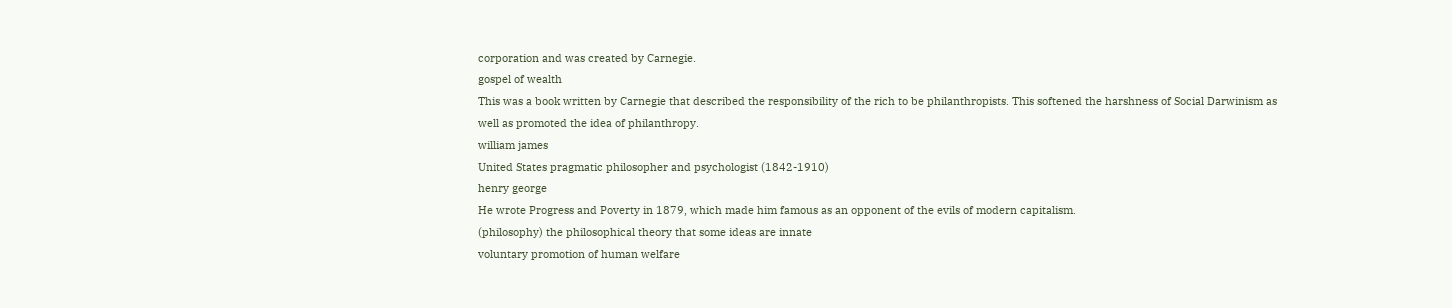corporation and was created by Carnegie.
gospel of wealth
This was a book written by Carnegie that described the responsibility of the rich to be philanthropists. This softened the harshness of Social Darwinism as well as promoted the idea of philanthropy.
william james
United States pragmatic philosopher and psychologist (1842-1910)
henry george
He wrote Progress and Poverty in 1879, which made him famous as an opponent of the evils of modern capitalism.
(philosophy) the philosophical theory that some ideas are innate
voluntary promotion of human welfare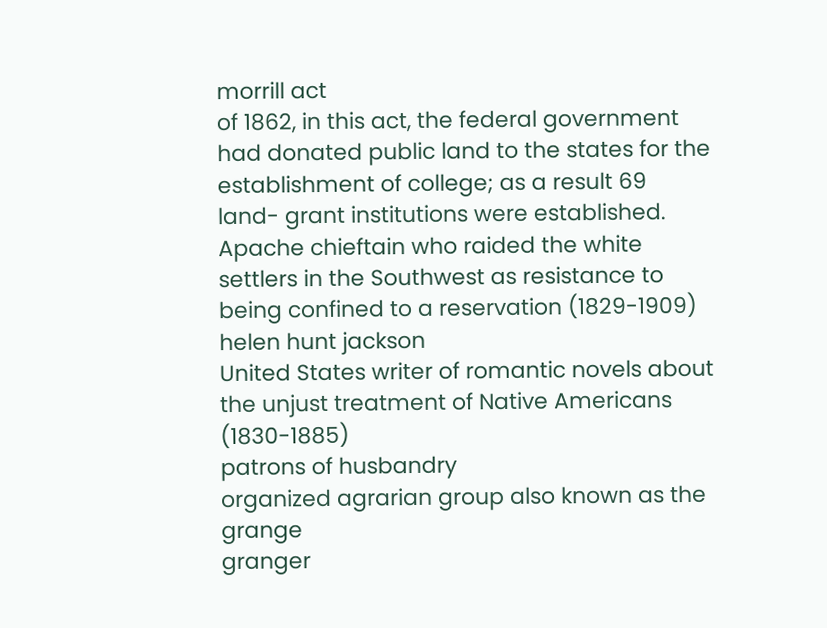morrill act
of 1862, in this act, the federal government had donated public land to the states for the establishment of college; as a result 69 land- grant institutions were established.
Apache chieftain who raided the white settlers in the Southwest as resistance to being confined to a reservation (1829-1909)
helen hunt jackson
United States writer of romantic novels about the unjust treatment of Native Americans (1830-1885)
patrons of husbandry
organized agrarian group also known as the grange
granger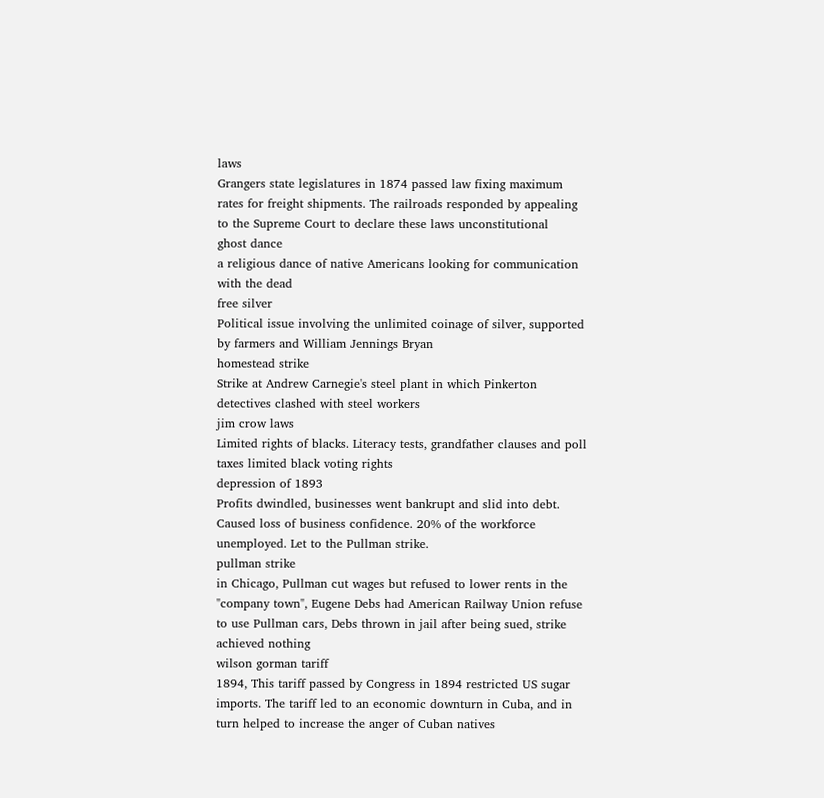laws
Grangers state legislatures in 1874 passed law fixing maximum rates for freight shipments. The railroads responded by appealing to the Supreme Court to declare these laws unconstitutional
ghost dance
a religious dance of native Americans looking for communication with the dead
free silver
Political issue involving the unlimited coinage of silver, supported by farmers and William Jennings Bryan
homestead strike
Strike at Andrew Carnegie's steel plant in which Pinkerton detectives clashed with steel workers
jim crow laws
Limited rights of blacks. Literacy tests, grandfather clauses and poll taxes limited black voting rights
depression of 1893
Profits dwindled, businesses went bankrupt and slid into debt. Caused loss of business confidence. 20% of the workforce unemployed. Let to the Pullman strike.
pullman strike
in Chicago, Pullman cut wages but refused to lower rents in the "company town", Eugene Debs had American Railway Union refuse to use Pullman cars, Debs thrown in jail after being sued, strike achieved nothing
wilson gorman tariff
1894, This tariff passed by Congress in 1894 restricted US sugar imports. The tariff led to an economic downturn in Cuba, and in turn helped to increase the anger of Cuban natives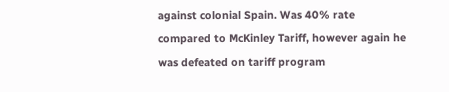against colonial Spain. Was 40% rate compared to McKinley Tariff, however again he was defeated on tariff program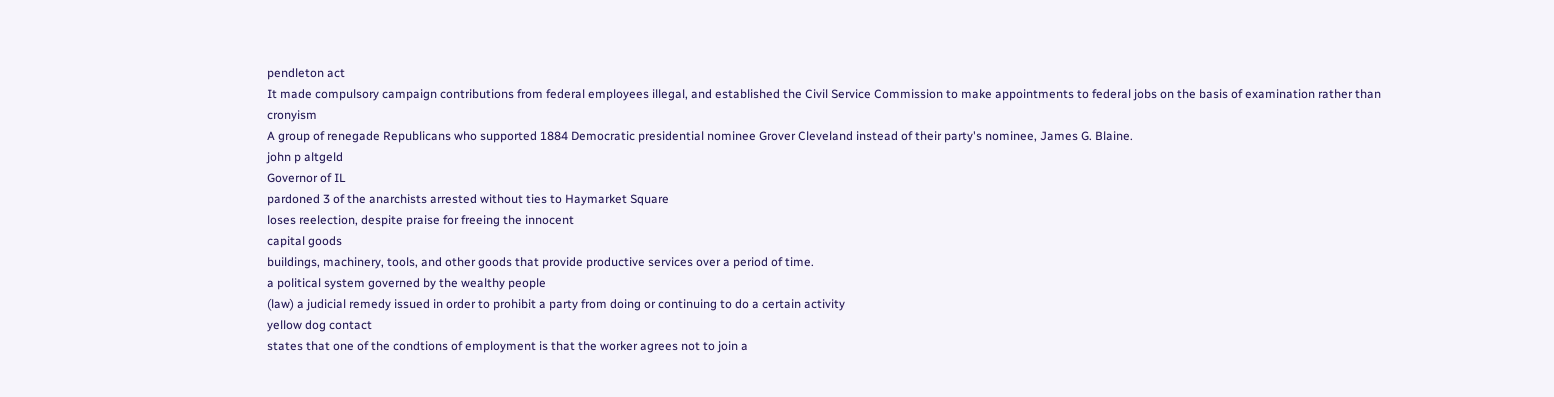pendleton act
It made compulsory campaign contributions from federal employees illegal, and established the Civil Service Commission to make appointments to federal jobs on the basis of examination rather than cronyism
A group of renegade Republicans who supported 1884 Democratic presidential nominee Grover Cleveland instead of their party's nominee, James G. Blaine.
john p altgeld
Governor of IL
pardoned 3 of the anarchists arrested without ties to Haymarket Square
loses reelection, despite praise for freeing the innocent
capital goods
buildings, machinery, tools, and other goods that provide productive services over a period of time.
a political system governed by the wealthy people
(law) a judicial remedy issued in order to prohibit a party from doing or continuing to do a certain activity
yellow dog contact
states that one of the condtions of employment is that the worker agrees not to join a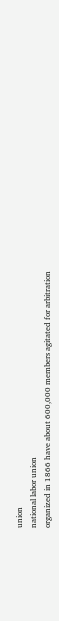union
national labor union
organized in 1866 have about 600,000 members agitated for arbitration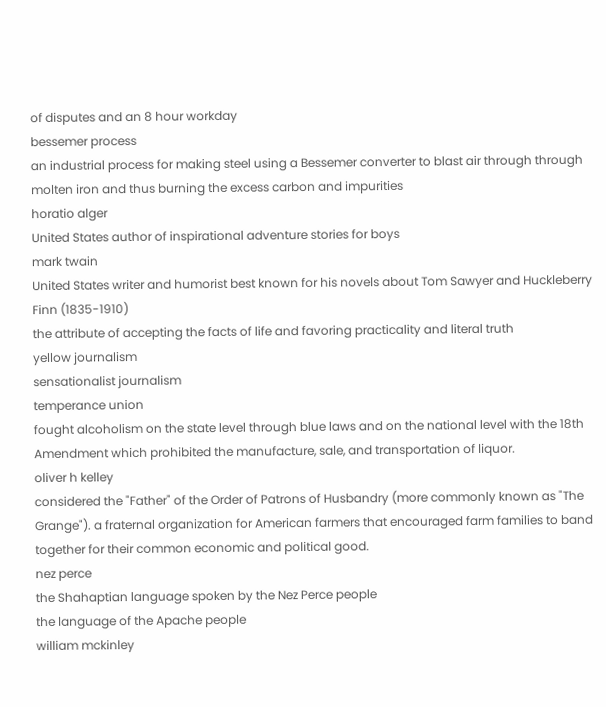of disputes and an 8 hour workday
bessemer process
an industrial process for making steel using a Bessemer converter to blast air through through molten iron and thus burning the excess carbon and impurities
horatio alger
United States author of inspirational adventure stories for boys
mark twain
United States writer and humorist best known for his novels about Tom Sawyer and Huckleberry Finn (1835-1910)
the attribute of accepting the facts of life and favoring practicality and literal truth
yellow journalism
sensationalist journalism
temperance union
fought alcoholism on the state level through blue laws and on the national level with the 18th Amendment which prohibited the manufacture, sale, and transportation of liquor.
oliver h kelley
considered the "Father" of the Order of Patrons of Husbandry (more commonly known as "The Grange"). a fraternal organization for American farmers that encouraged farm families to band together for their common economic and political good.
nez perce
the Shahaptian language spoken by the Nez Perce people
the language of the Apache people
william mckinley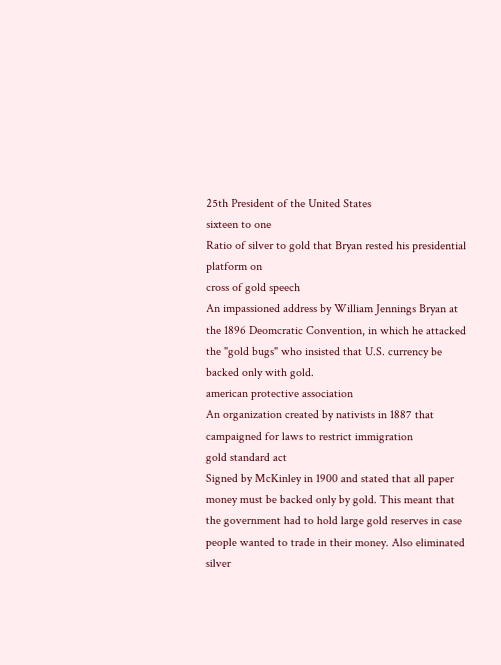25th President of the United States
sixteen to one
Ratio of silver to gold that Bryan rested his presidential platform on
cross of gold speech
An impassioned address by William Jennings Bryan at the 1896 Deomcratic Convention, in which he attacked the "gold bugs" who insisted that U.S. currency be backed only with gold.
american protective association
An organization created by nativists in 1887 that campaigned for laws to restrict immigration
gold standard act
Signed by McKinley in 1900 and stated that all paper money must be backed only by gold. This meant that the government had to hold large gold reserves in case people wanted to trade in their money. Also eliminated silver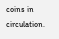coins in circulation.